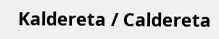Kaldereta / Caldereta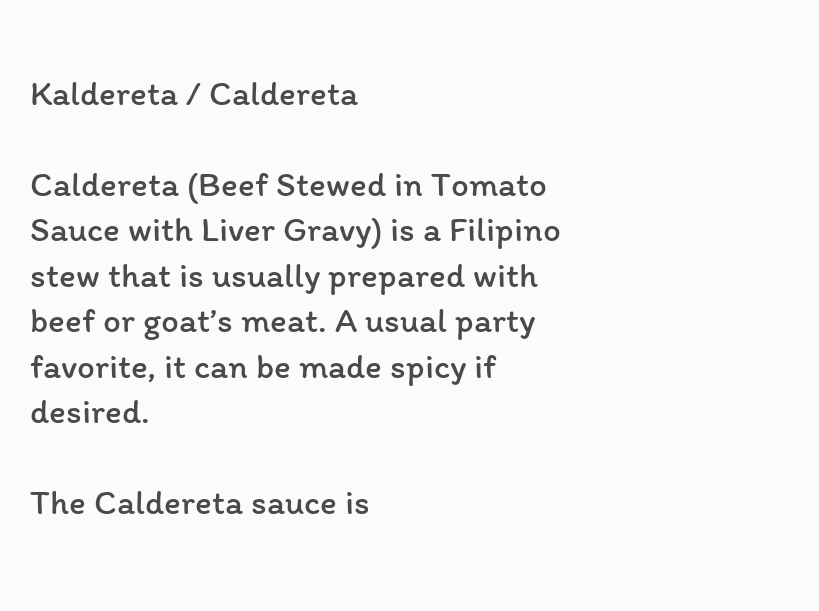Kaldereta / Caldereta

Caldereta (Beef Stewed in Tomato Sauce with Liver Gravy) is a Filipino stew that is usually prepared with beef or goat’s meat. A usual party favorite, it can be made spicy if desired.

The Caldereta sauce is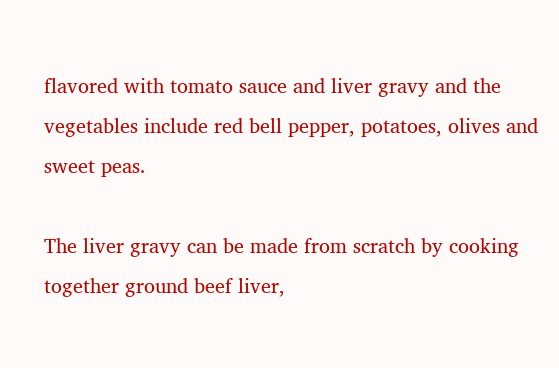flavored with tomato sauce and liver gravy and the vegetables include red bell pepper, potatoes, olives and sweet peas.

The liver gravy can be made from scratch by cooking together ground beef liver,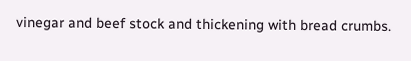vinegar and beef stock and thickening with bread crumbs.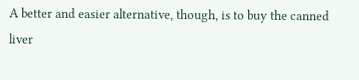A better and easier alternative, though, is to buy the canned liver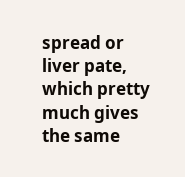spread or liver pate, which pretty much gives the same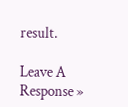result.

Leave A Response »